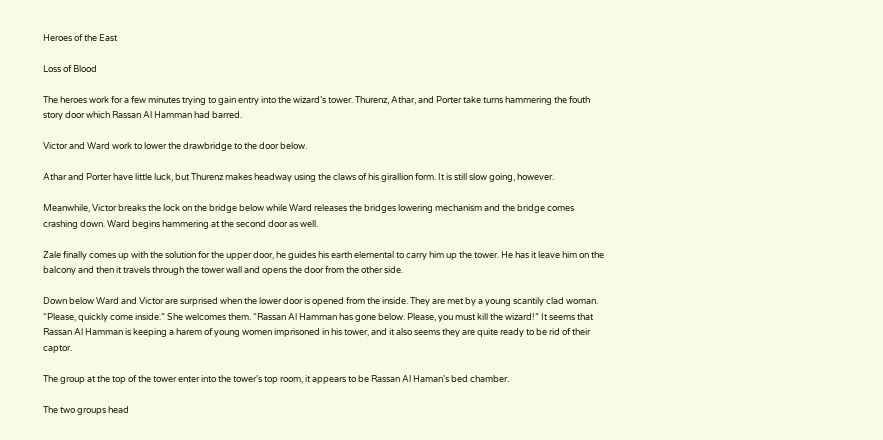Heroes of the East

Loss of Blood

The heroes work for a few minutes trying to gain entry into the wizard’s tower. Thurenz, Athar, and Porter take turns hammering the fouth story door which Rassan Al Hamman had barred.

Victor and Ward work to lower the drawbridge to the door below.

Athar and Porter have little luck, but Thurenz makes headway using the claws of his girallion form. It is still slow going, however.

Meanwhile, Victor breaks the lock on the bridge below while Ward releases the bridges lowering mechanism and the bridge comes crashing down. Ward begins hammering at the second door as well.

Zale finally comes up with the solution for the upper door, he guides his earth elemental to carry him up the tower. He has it leave him on the balcony and then it travels through the tower wall and opens the door from the other side.

Down below Ward and Victor are surprised when the lower door is opened from the inside. They are met by a young scantily clad woman. “Please, quickly come inside.” She welcomes them. “Rassan Al Hamman has gone below. Please, you must kill the wizard!” It seems that Rassan Al Hamman is keeping a harem of young women imprisoned in his tower, and it also seems they are quite ready to be rid of their captor.

The group at the top of the tower enter into the tower’s top room, it appears to be Rassan Al Haman’s bed chamber.

The two groups head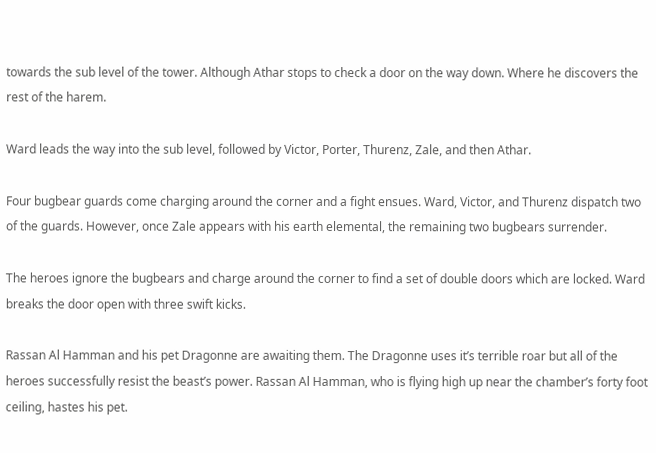towards the sub level of the tower. Although Athar stops to check a door on the way down. Where he discovers the rest of the harem.

Ward leads the way into the sub level, followed by Victor, Porter, Thurenz, Zale, and then Athar.

Four bugbear guards come charging around the corner and a fight ensues. Ward, Victor, and Thurenz dispatch two of the guards. However, once Zale appears with his earth elemental, the remaining two bugbears surrender.

The heroes ignore the bugbears and charge around the corner to find a set of double doors which are locked. Ward breaks the door open with three swift kicks.

Rassan Al Hamman and his pet Dragonne are awaiting them. The Dragonne uses it’s terrible roar but all of the heroes successfully resist the beast’s power. Rassan Al Hamman, who is flying high up near the chamber’s forty foot ceiling, hastes his pet.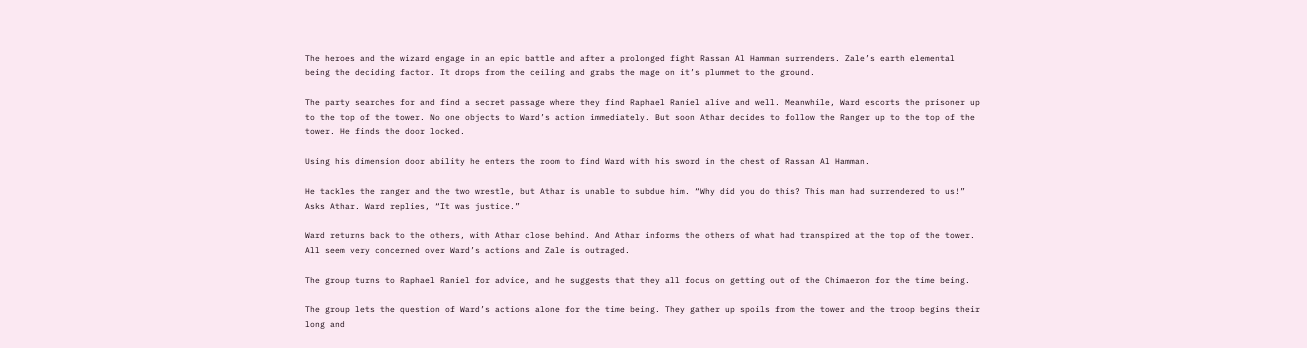The heroes and the wizard engage in an epic battle and after a prolonged fight Rassan Al Hamman surrenders. Zale’s earth elemental being the deciding factor. It drops from the ceiling and grabs the mage on it’s plummet to the ground.

The party searches for and find a secret passage where they find Raphael Raniel alive and well. Meanwhile, Ward escorts the prisoner up to the top of the tower. No one objects to Ward’s action immediately. But soon Athar decides to follow the Ranger up to the top of the tower. He finds the door locked.

Using his dimension door ability he enters the room to find Ward with his sword in the chest of Rassan Al Hamman.

He tackles the ranger and the two wrestle, but Athar is unable to subdue him. “Why did you do this? This man had surrendered to us!” Asks Athar. Ward replies, “It was justice.”

Ward returns back to the others, with Athar close behind. And Athar informs the others of what had transpired at the top of the tower. All seem very concerned over Ward’s actions and Zale is outraged.

The group turns to Raphael Raniel for advice, and he suggests that they all focus on getting out of the Chimaeron for the time being.

The group lets the question of Ward’s actions alone for the time being. They gather up spoils from the tower and the troop begins their long and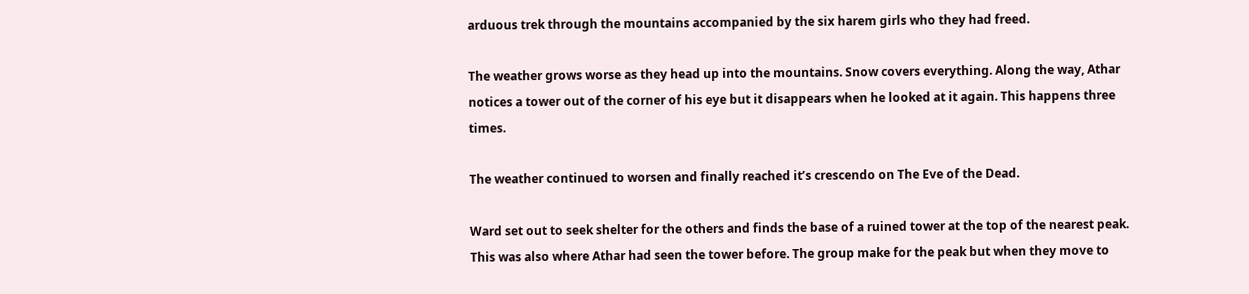arduous trek through the mountains accompanied by the six harem girls who they had freed.

The weather grows worse as they head up into the mountains. Snow covers everything. Along the way, Athar notices a tower out of the corner of his eye but it disappears when he looked at it again. This happens three times.

The weather continued to worsen and finally reached it’s crescendo on The Eve of the Dead.

Ward set out to seek shelter for the others and finds the base of a ruined tower at the top of the nearest peak. This was also where Athar had seen the tower before. The group make for the peak but when they move to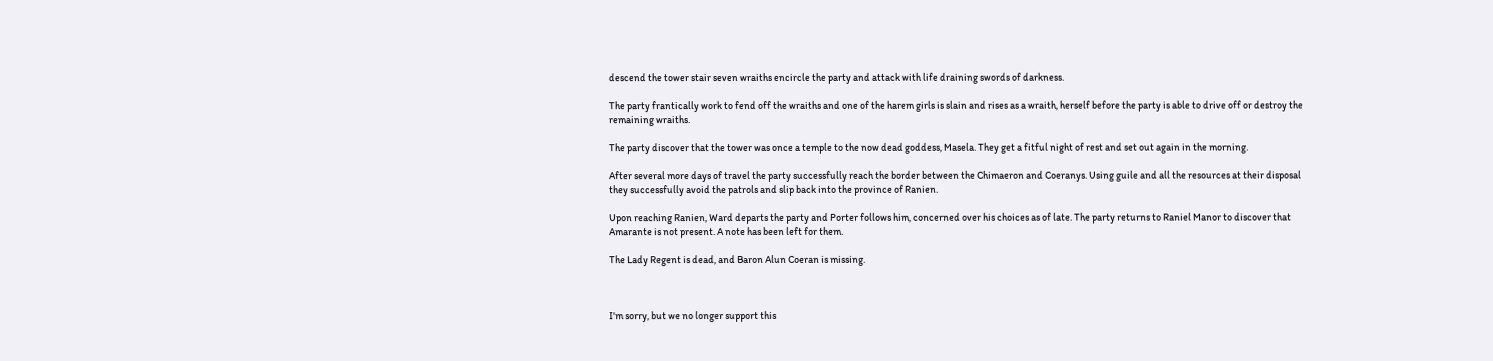descend the tower stair seven wraiths encircle the party and attack with life draining swords of darkness.

The party frantically work to fend off the wraiths and one of the harem girls is slain and rises as a wraith, herself before the party is able to drive off or destroy the remaining wraiths.

The party discover that the tower was once a temple to the now dead goddess, Masela. They get a fitful night of rest and set out again in the morning.

After several more days of travel the party successfully reach the border between the Chimaeron and Coeranys. Using guile and all the resources at their disposal they successfully avoid the patrols and slip back into the province of Ranien.

Upon reaching Ranien, Ward departs the party and Porter follows him, concerned over his choices as of late. The party returns to Raniel Manor to discover that Amarante is not present. A note has been left for them.

The Lady Regent is dead, and Baron Alun Coeran is missing.



I'm sorry, but we no longer support this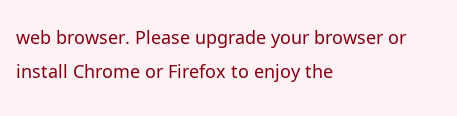web browser. Please upgrade your browser or install Chrome or Firefox to enjoy the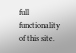full functionality of this site.